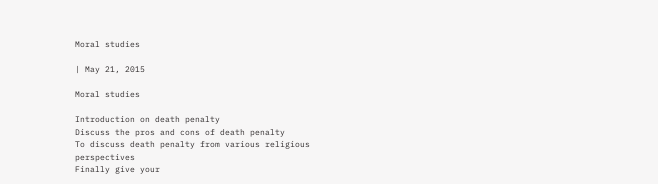Moral studies

| May 21, 2015

Moral studies

Introduction on death penalty
Discuss the pros and cons of death penalty
To discuss death penalty from various religious perspectives
Finally give your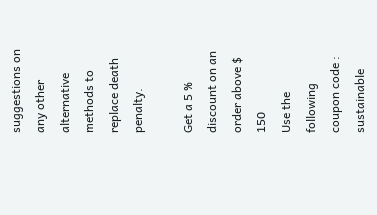suggestions on any other alternative methods to replace death penalty.

Get a 5 % discount on an order above $ 150
Use the following coupon code :
sustainable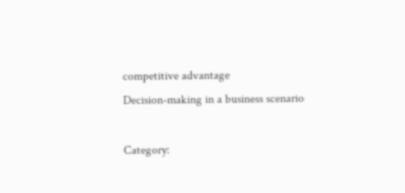competitive advantage
Decision-making in a business scenario

Category: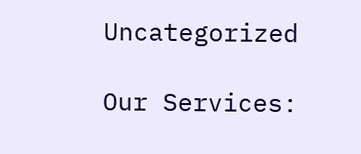Uncategorized

Our Services: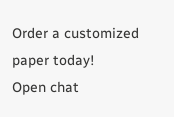Order a customized paper today!
Open chat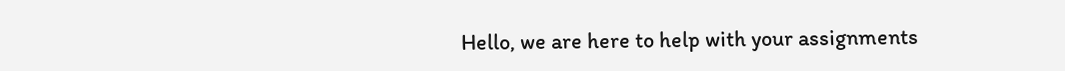Hello, we are here to help with your assignments